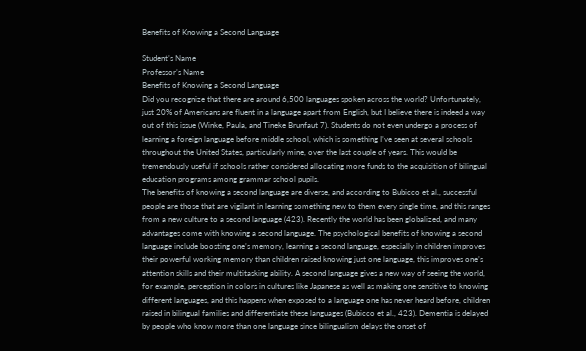Benefits of Knowing a Second Language

Student’s Name
Professor’s Name
Benefits of Knowing a Second Language
Did you recognize that there are around 6,500 languages spoken across the world? Unfortunately, just 20% of Americans are fluent in a language apart from English, but I believe there is indeed a way out of this issue (Winke, Paula, and Tineke Brunfaut 7). Students do not even undergo a process of learning a foreign language before middle school, which is something I’ve seen at several schools throughout the United States, particularly mine, over the last couple of years. This would be tremendously useful if schools rather considered allocating more funds to the acquisition of bilingual education programs among grammar school pupils.
The benefits of knowing a second language are diverse, and according to Bubicco et al., successful people are those that are vigilant in learning something new to them every single time, and this ranges from a new culture to a second language (423). Recently the world has been globalized, and many advantages come with knowing a second language. The psychological benefits of knowing a second language include boosting one’s memory, learning a second language, especially in children improves their powerful working memory than children raised knowing just one language, this improves one’s attention skills and their multitasking ability. A second language gives a new way of seeing the world, for example, perception in colors in cultures like Japanese as well as making one sensitive to knowing different languages, and this happens when exposed to a language one has never heard before, children raised in bilingual families and differentiate these languages (Bubicco et al., 423). Dementia is delayed by people who know more than one language since bilingualism delays the onset of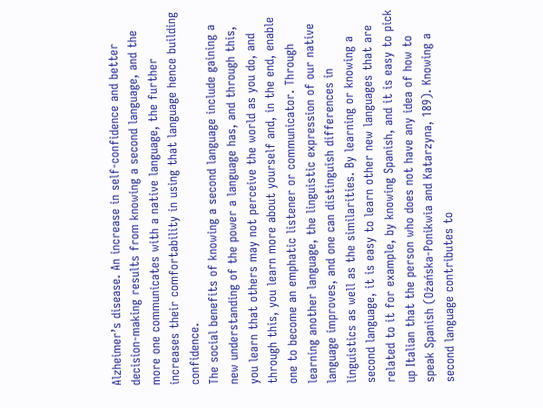Alzheimer’s disease. An increase in self-confidence and better decision-making results from knowing a second language, and the more one communicates with a native language, the further increases their comfortability in using that language hence building confidence.
The social benefits of knowing a second language include gaining a new understanding of the power a language has, and through this, you learn that others may not perceive the world as you do, and through this, you learn more about yourself and, in the end, enable one to become an emphatic listener or communicator. Through learning another language, the linguistic expression of our native language improves, and one can distinguish differences in linguistics as well as the similarities. By learning or knowing a second language, it is easy to learn other new languages that are related to it for example, by knowing Spanish, and it is easy to pick up Italian that the person who does not have any idea of how to speak Spanish (Ożańska-Ponikwia and Katarzyna, 189). Knowing a second language contributes to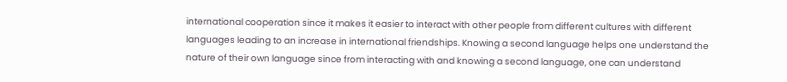international cooperation since it makes it easier to interact with other people from different cultures with different languages leading to an increase in international friendships. Knowing a second language helps one understand the nature of their own language since from interacting with and knowing a second language, one can understand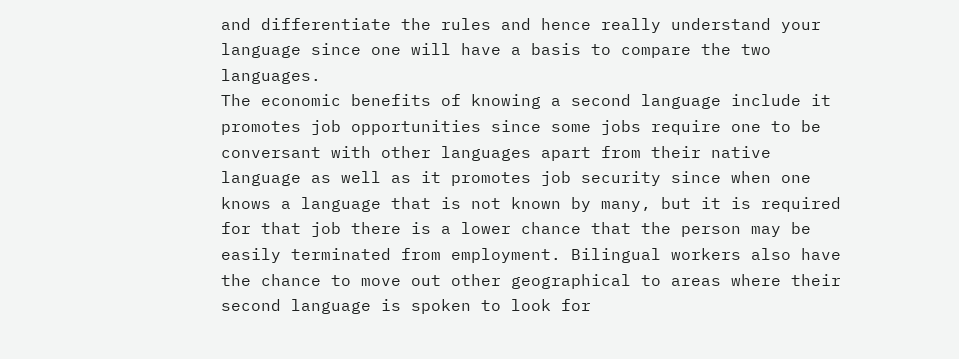and differentiate the rules and hence really understand your language since one will have a basis to compare the two languages.
The economic benefits of knowing a second language include it promotes job opportunities since some jobs require one to be conversant with other languages apart from their native language as well as it promotes job security since when one knows a language that is not known by many, but it is required for that job there is a lower chance that the person may be easily terminated from employment. Bilingual workers also have the chance to move out other geographical to areas where their second language is spoken to look for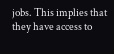jobs. This implies that they have access to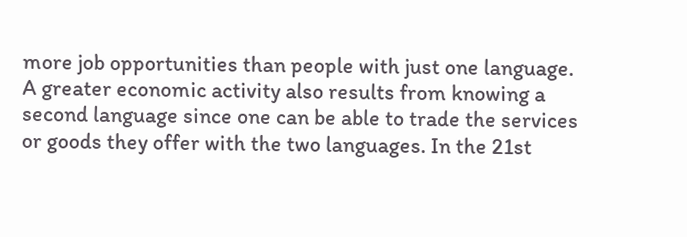more job opportunities than people with just one language. A greater economic activity also results from knowing a second language since one can be able to trade the services or goods they offer with the two languages. In the 21st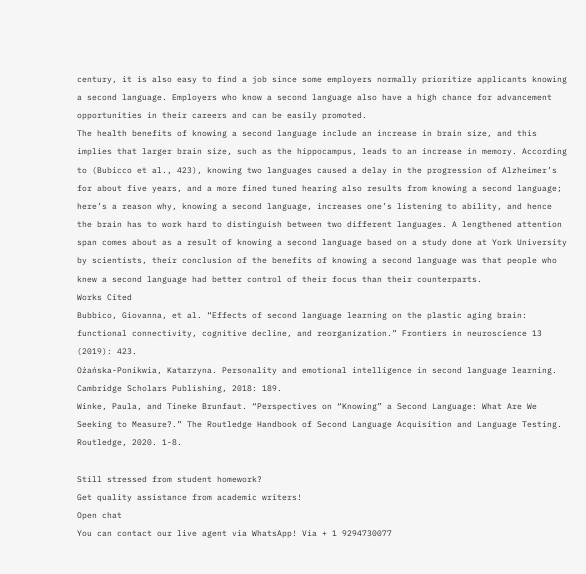century, it is also easy to find a job since some employers normally prioritize applicants knowing a second language. Employers who know a second language also have a high chance for advancement opportunities in their careers and can be easily promoted.
The health benefits of knowing a second language include an increase in brain size, and this implies that larger brain size, such as the hippocampus, leads to an increase in memory. According to (Bubicco et al., 423), knowing two languages caused a delay in the progression of Alzheimer’s for about five years, and a more fined tuned hearing also results from knowing a second language; here’s a reason why, knowing a second language, increases one’s listening to ability, and hence the brain has to work hard to distinguish between two different languages. A lengthened attention span comes about as a result of knowing a second language based on a study done at York University by scientists, their conclusion of the benefits of knowing a second language was that people who knew a second language had better control of their focus than their counterparts.
Works Cited
Bubbico, Giovanna, et al. “Effects of second language learning on the plastic aging brain: functional connectivity, cognitive decline, and reorganization.” Frontiers in neuroscience 13 (2019): 423.
Ożańska-Ponikwia, Katarzyna. Personality and emotional intelligence in second language learning. Cambridge Scholars Publishing, 2018: 189.
Winke, Paula, and Tineke Brunfaut. “Perspectives on “Knowing” a Second Language: What Are We Seeking to Measure?.” The Routledge Handbook of Second Language Acquisition and Language Testing. Routledge, 2020. 1-8.

Still stressed from student homework?
Get quality assistance from academic writers!
Open chat
You can contact our live agent via WhatsApp! Via + 1 9294730077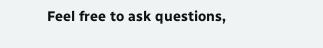Feel free to ask questions,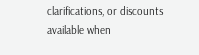clarifications, or discounts available when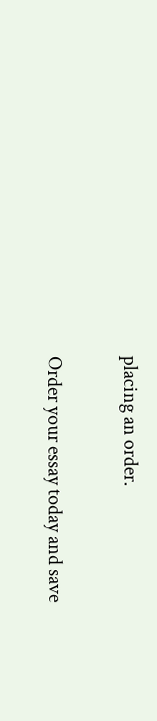placing an order.

Order your essay today and save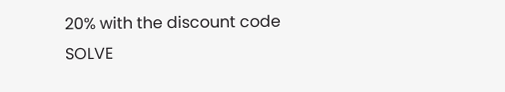20% with the discount code SOLVE